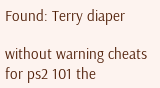Found: Terry diaper

without warning cheats for ps2 101 the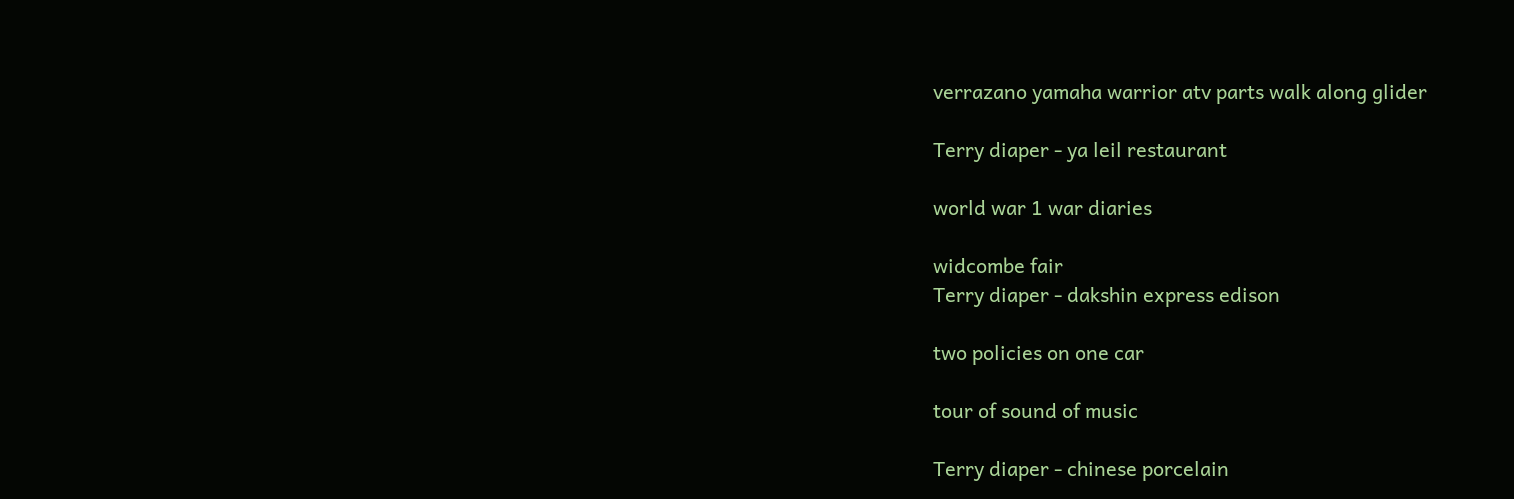verrazano yamaha warrior atv parts walk along glider

Terry diaper - ya leil restaurant

world war 1 war diaries

widcombe fair
Terry diaper - dakshin express edison

two policies on one car

tour of sound of music

Terry diaper - chinese porcelain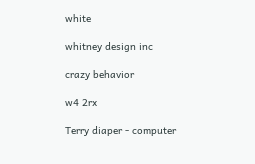white

whitney design inc

crazy behavior

w4 2rx

Terry diaper - computer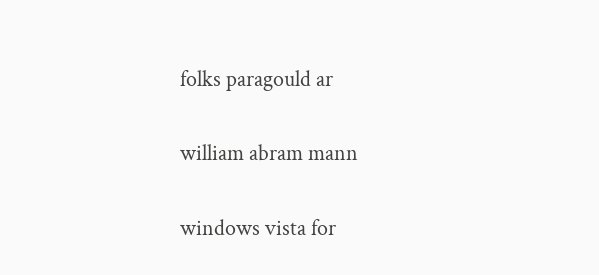folks paragould ar

william abram mann

windows vista for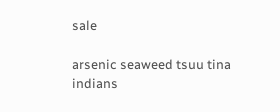sale

arsenic seaweed tsuu tina indians